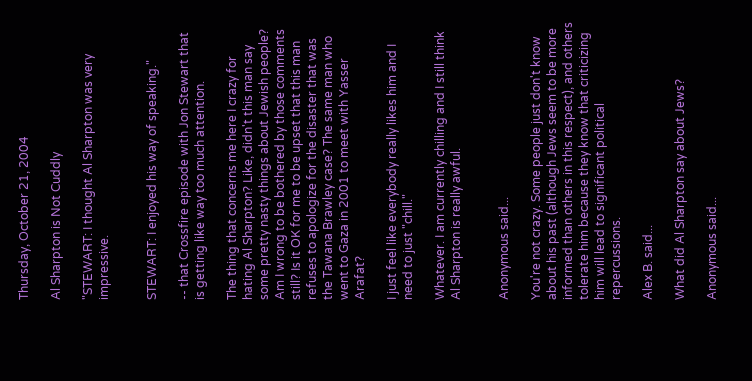Thursday, October 21, 2004

Al Sharpton is Not Cuddly

"STEWART: I thought Al Sharpton was very impressive.


STEWART: I enjoyed his way of speaking."

-- that Crossfire episode with Jon Stewart that is getting like way too much attention.

The thing that concerns me here I crazy for hating Al Sharpton? Like, didn't this man say some pretty nasty things about Jewish people? Am I wrong to be bothered by those comments still? Is it OK for me to be upset that this man refuses to apologize for the disaster that was the Tawana Brawley case? The same man who went to Gaza in 2001 to meet with Yasser Arafat?

I just feel like everybody really likes him and I need to just "chill."

Whatever. I am currently chilling and I still think Al Sharpton is really awful.


Anonymous said...

You're not crazy. Some people just don't know about his past (although Jews seem to be more informed than others in this respect), and others tolerate him because they know that criticizing him will lead to significant political repercussions.

Alex B. said...

What did Al Sharpton say about Jews?

Anonymous said...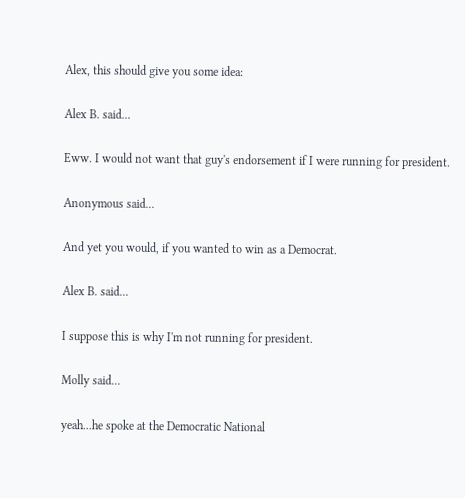Alex, this should give you some idea:

Alex B. said...

Eww. I would not want that guy's endorsement if I were running for president.

Anonymous said...

And yet you would, if you wanted to win as a Democrat.

Alex B. said...

I suppose this is why I'm not running for president.

Molly said...

yeah...he spoke at the Democratic National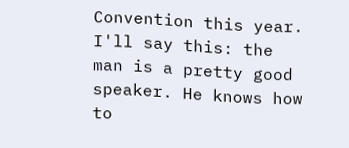Convention this year. I'll say this: the man is a pretty good speaker. He knows how to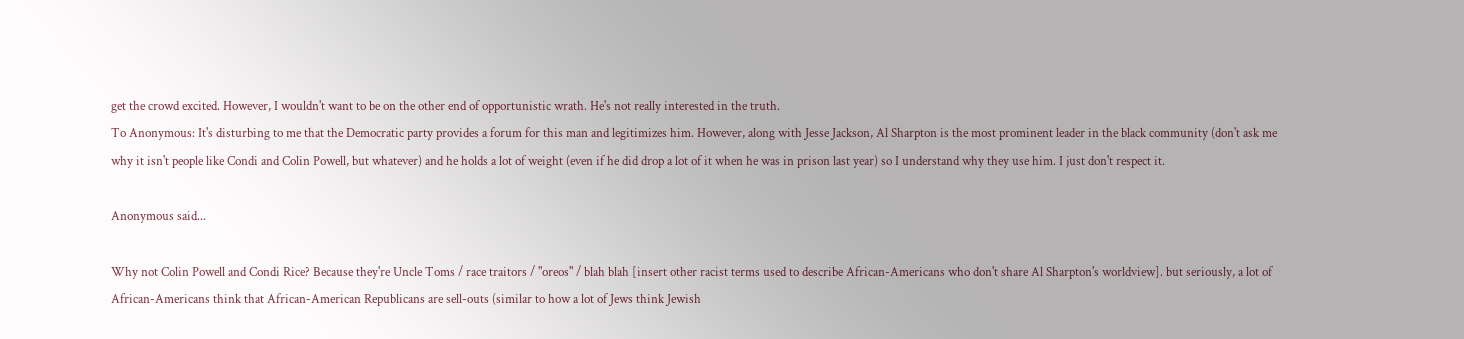get the crowd excited. However, I wouldn't want to be on the other end of opportunistic wrath. He's not really interested in the truth.
To Anonymous: It's disturbing to me that the Democratic party provides a forum for this man and legitimizes him. However, along with Jesse Jackson, Al Sharpton is the most prominent leader in the black community (don't ask me why it isn't people like Condi and Colin Powell, but whatever) and he holds a lot of weight (even if he did drop a lot of it when he was in prison last year) so I understand why they use him. I just don't respect it.

Anonymous said...

Why not Colin Powell and Condi Rice? Because they're Uncle Toms / race traitors / "oreos" / blah blah [insert other racist terms used to describe African-Americans who don't share Al Sharpton's worldview]. but seriously, a lot of African-Americans think that African-American Republicans are sell-outs (similar to how a lot of Jews think Jewish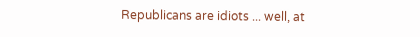Republicans are idiots ... well, at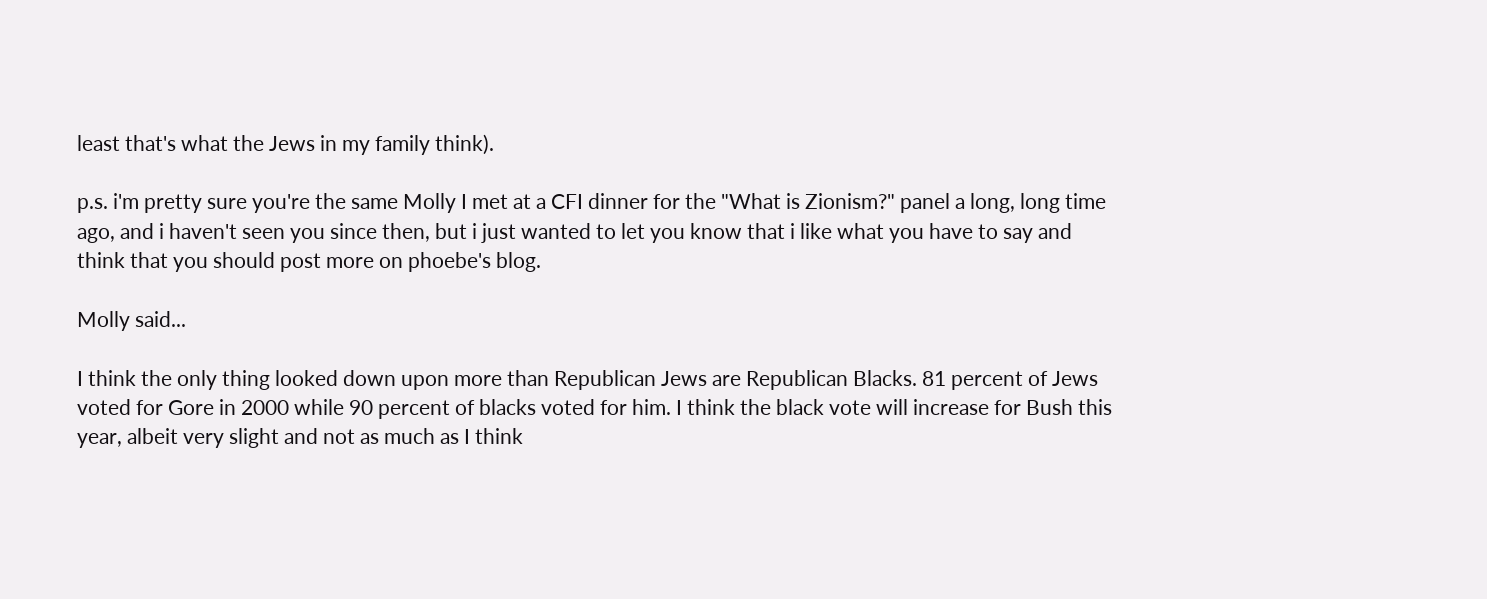least that's what the Jews in my family think).

p.s. i'm pretty sure you're the same Molly I met at a CFI dinner for the "What is Zionism?" panel a long, long time ago, and i haven't seen you since then, but i just wanted to let you know that i like what you have to say and think that you should post more on phoebe's blog.

Molly said...

I think the only thing looked down upon more than Republican Jews are Republican Blacks. 81 percent of Jews voted for Gore in 2000 while 90 percent of blacks voted for him. I think the black vote will increase for Bush this year, albeit very slight and not as much as I think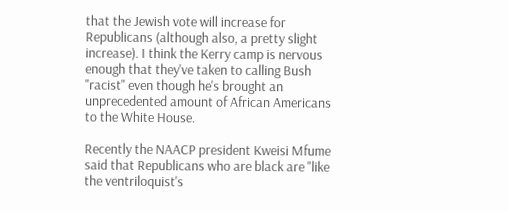that the Jewish vote will increase for Republicans (although also, a pretty slight increase). I think the Kerry camp is nervous enough that they've taken to calling Bush "racist" even though he's brought an unprecedented amount of African Americans to the White House.

Recently the NAACP president Kweisi Mfume said that Republicans who are black are "like the ventriloquist's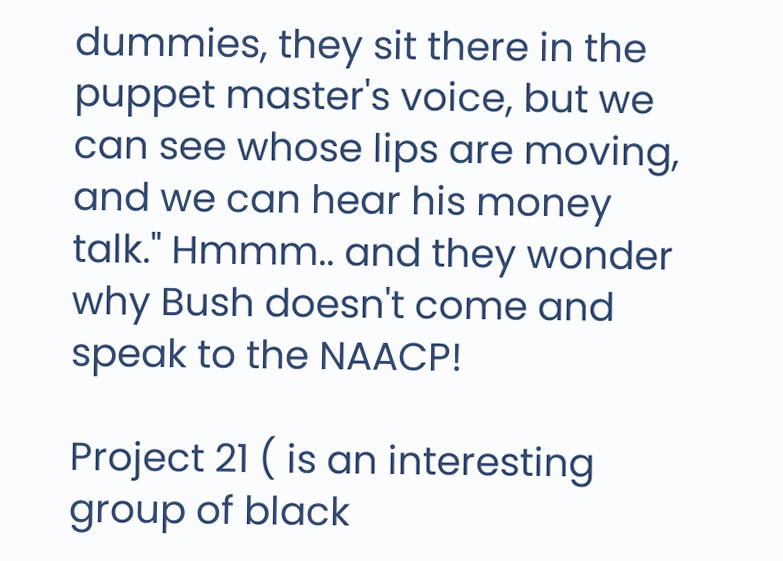dummies, they sit there in the puppet master's voice, but we can see whose lips are moving, and we can hear his money talk." Hmmm.. and they wonder why Bush doesn't come and speak to the NAACP!

Project 21 ( is an interesting group of black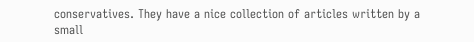conservatives. They have a nice collection of articles written by a small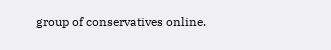group of conservatives online.